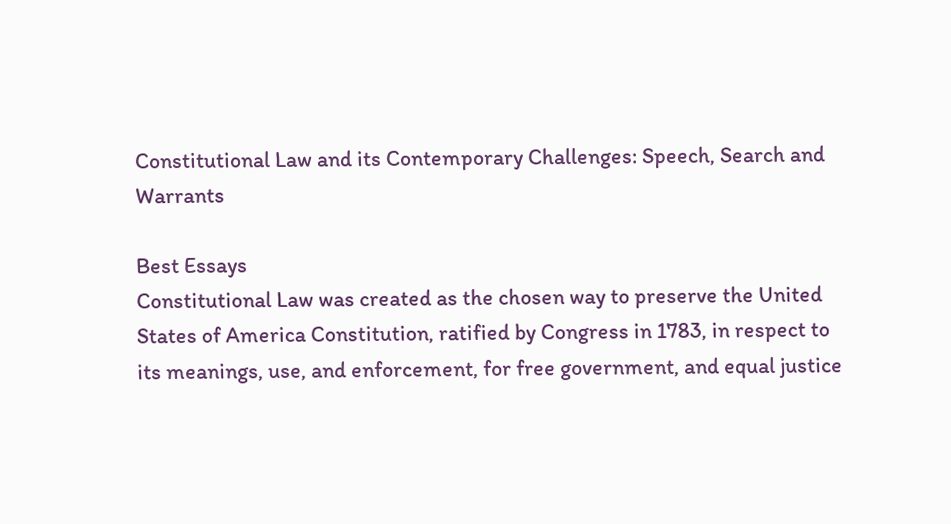Constitutional Law and its Contemporary Challenges: Speech, Search and Warrants

Best Essays
Constitutional Law was created as the chosen way to preserve the United States of America Constitution, ratified by Congress in 1783, in respect to its meanings, use, and enforcement, for free government, and equal justice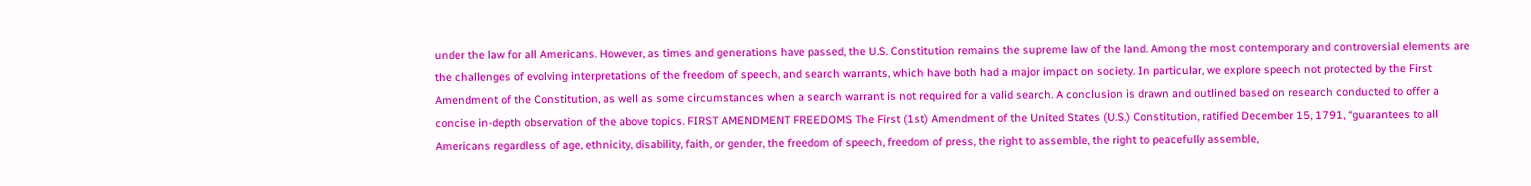under the law for all Americans. However, as times and generations have passed, the U.S. Constitution remains the supreme law of the land. Among the most contemporary and controversial elements are the challenges of evolving interpretations of the freedom of speech, and search warrants, which have both had a major impact on society. In particular, we explore speech not protected by the First Amendment of the Constitution, as well as some circumstances when a search warrant is not required for a valid search. A conclusion is drawn and outlined based on research conducted to offer a concise in-depth observation of the above topics. FIRST AMENDMENT FREEDOMS The First (1st) Amendment of the United States (U.S.) Constitution, ratified December 15, 1791, “guarantees to all Americans regardless of age, ethnicity, disability, faith, or gender, the freedom of speech, freedom of press, the right to assemble, the right to peacefully assemble,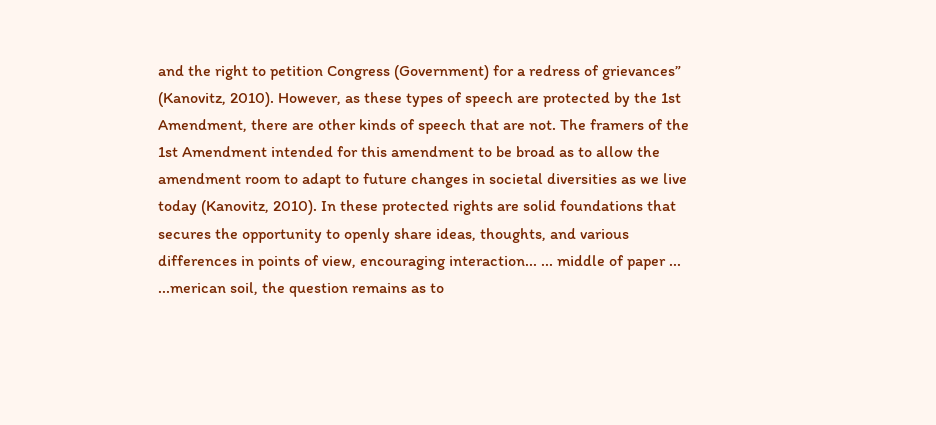and the right to petition Congress (Government) for a redress of grievances” (Kanovitz, 2010). However, as these types of speech are protected by the 1st Amendment, there are other kinds of speech that are not. The framers of the 1st Amendment intended for this amendment to be broad as to allow the amendment room to adapt to future changes in societal diversities as we live today (Kanovitz, 2010). In these protected rights are solid foundations that secures the opportunity to openly share ideas, thoughts, and various differences in points of view, encouraging interaction... ... middle of paper ... ...merican soil, the question remains as to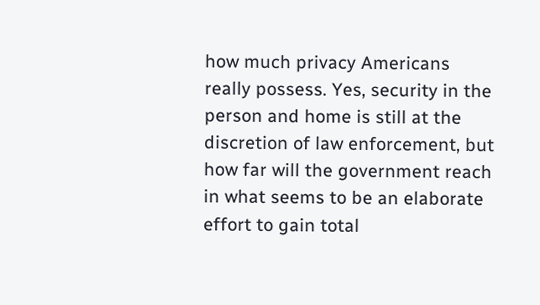how much privacy Americans really possess. Yes, security in the person and home is still at the discretion of law enforcement, but how far will the government reach in what seems to be an elaborate effort to gain total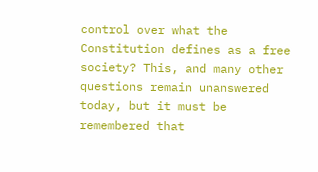control over what the Constitution defines as a free society? This, and many other questions remain unanswered today, but it must be remembered that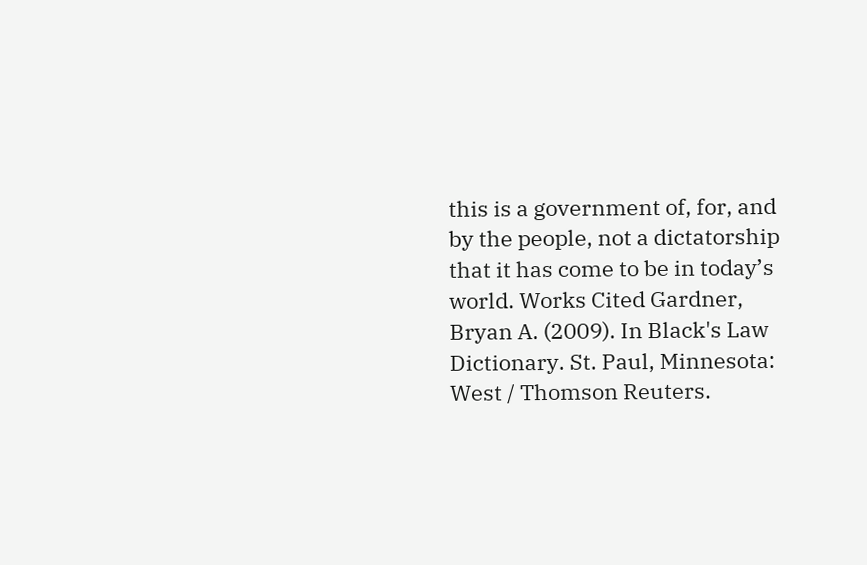this is a government of, for, and by the people, not a dictatorship that it has come to be in today’s world. Works Cited Gardner, Bryan A. (2009). In Black's Law Dictionary. St. Paul, Minnesota: West / Thomson Reuters.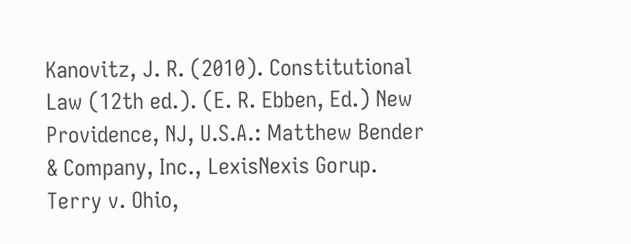Kanovitz, J. R. (2010). Constitutional Law (12th ed.). (E. R. Ebben, Ed.) New Providence, NJ, U.S.A.: Matthew Bender & Company, Inc., LexisNexis Gorup. Terry v. Ohio,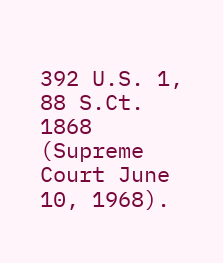392 U.S. 1, 88 S.Ct. 1868 (Supreme Court June 10, 1968).